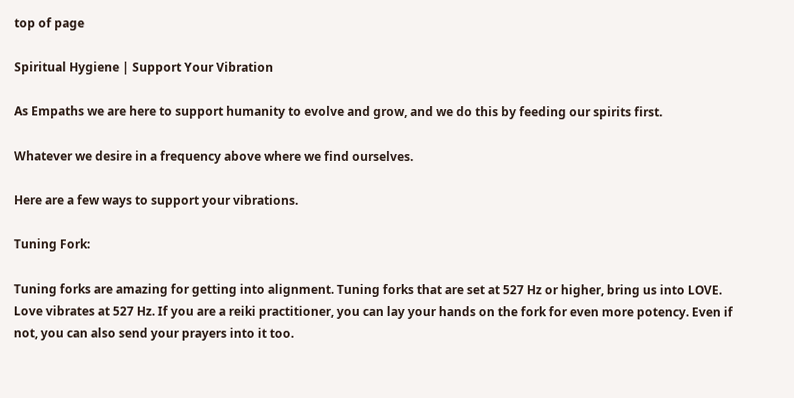top of page

Spiritual Hygiene | Support Your Vibration

As Empaths we are here to support humanity to evolve and grow, and we do this by feeding our spirits first.

Whatever we desire in a frequency above where we find ourselves.

Here are a few ways to support your vibrations.

Tuning Fork:

Tuning forks are amazing for getting into alignment. Tuning forks that are set at 527 Hz or higher, bring us into LOVE. Love vibrates at 527 Hz. If you are a reiki practitioner, you can lay your hands on the fork for even more potency. Even if not, you can also send your prayers into it too.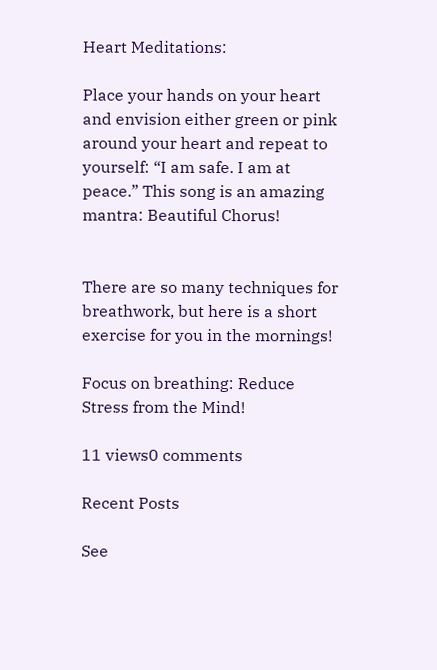Heart Meditations:

Place your hands on your heart and envision either green or pink around your heart and repeat to yourself: “I am safe. I am at peace.” This song is an amazing mantra: Beautiful Chorus!


There are so many techniques for breathwork, but here is a short exercise for you in the mornings!

Focus on breathing: Reduce Stress from the Mind!

11 views0 comments

Recent Posts

See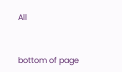All


bottom of page